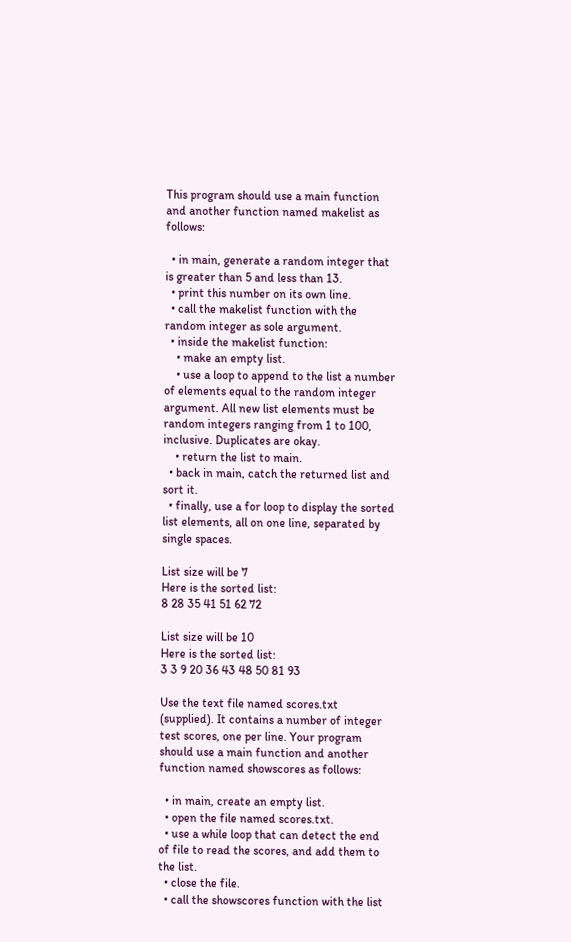This program should use a main function and another function named makelist as follows:

  • in main, generate a random integer that is greater than 5 and less than 13.
  • print this number on its own line.
  • call the makelist function with the random integer as sole argument.
  • inside the makelist function:
    • make an empty list.
    • use a loop to append to the list a number of elements equal to the random integer argument. All new list elements must be random integers ranging from 1 to 100, inclusive. Duplicates are okay.
    • return the list to main.
  • back in main, catch the returned list and sort it.
  • finally, use a for loop to display the sorted list elements, all on one line, separated by single spaces.

List size will be 7
Here is the sorted list:
8 28 35 41 51 62 72

List size will be 10
Here is the sorted list:
3 3 9 20 36 43 48 50 81 93

Use the text file named scores.txt (supplied). It contains a number of integer test scores, one per line. Your program should use a main function and another function named showscores as follows:

  • in main, create an empty list.
  • open the file named scores.txt.
  • use a while loop that can detect the end of file to read the scores, and add them to the list.
  • close the file.
  • call the showscores function with the list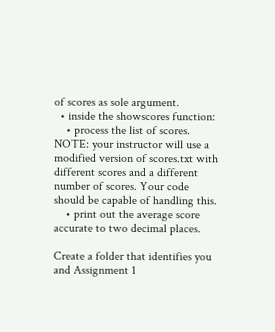of scores as sole argument.
  • inside the showscores function:
    • process the list of scores. NOTE: your instructor will use a modified version of scores.txt with different scores and a different number of scores. Your code should be capable of handling this.
    • print out the average score accurate to two decimal places.

Create a folder that identifies you and Assignment 1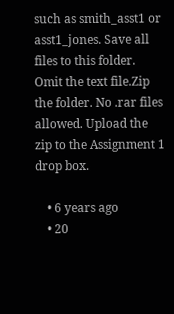such as smith_asst1 or asst1_jones. Save all files to this folder. Omit the text file.Zip the folder. No .rar files allowed. Upload the zip to the Assignment 1 drop box.

    • 6 years ago
    • 20